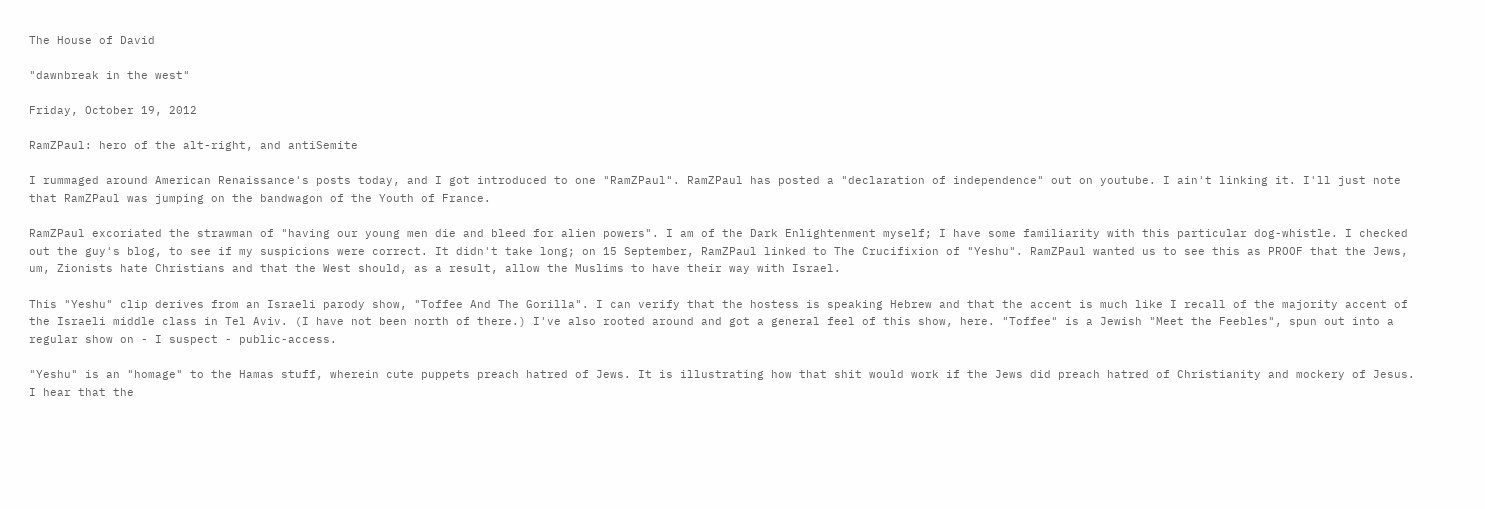The House of David

"dawnbreak in the west"

Friday, October 19, 2012

RamZPaul: hero of the alt-right, and antiSemite

I rummaged around American Renaissance's posts today, and I got introduced to one "RamZPaul". RamZPaul has posted a "declaration of independence" out on youtube. I ain't linking it. I'll just note that RamZPaul was jumping on the bandwagon of the Youth of France.

RamZPaul excoriated the strawman of "having our young men die and bleed for alien powers". I am of the Dark Enlightenment myself; I have some familiarity with this particular dog-whistle. I checked out the guy's blog, to see if my suspicions were correct. It didn't take long; on 15 September, RamZPaul linked to The Crucifixion of "Yeshu". RamZPaul wanted us to see this as PROOF that the Jews, um, Zionists hate Christians and that the West should, as a result, allow the Muslims to have their way with Israel.

This "Yeshu" clip derives from an Israeli parody show, "Toffee And The Gorilla". I can verify that the hostess is speaking Hebrew and that the accent is much like I recall of the majority accent of the Israeli middle class in Tel Aviv. (I have not been north of there.) I've also rooted around and got a general feel of this show, here. "Toffee" is a Jewish "Meet the Feebles", spun out into a regular show on - I suspect - public-access.

"Yeshu" is an "homage" to the Hamas stuff, wherein cute puppets preach hatred of Jews. It is illustrating how that shit would work if the Jews did preach hatred of Christianity and mockery of Jesus. I hear that the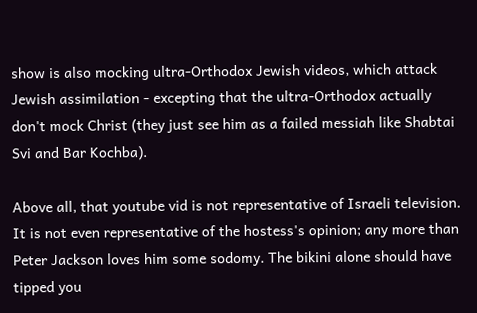show is also mocking ultra-Orthodox Jewish videos, which attack Jewish assimilation - excepting that the ultra-Orthodox actually don't mock Christ (they just see him as a failed messiah like Shabtai Svi and Bar Kochba).

Above all, that youtube vid is not representative of Israeli television. It is not even representative of the hostess's opinion; any more than Peter Jackson loves him some sodomy. The bikini alone should have tipped you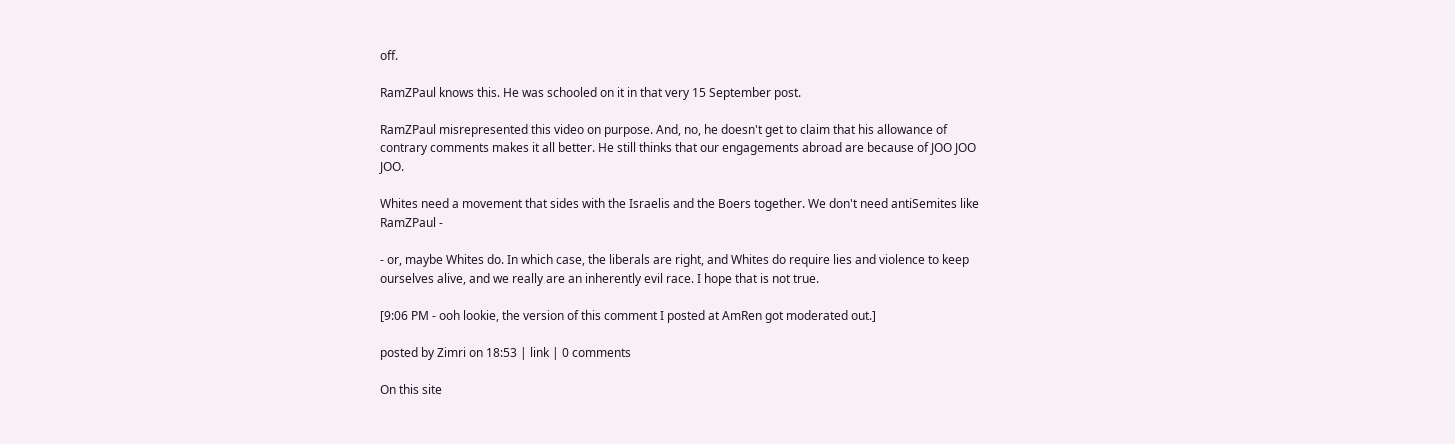off.

RamZPaul knows this. He was schooled on it in that very 15 September post.

RamZPaul misrepresented this video on purpose. And, no, he doesn't get to claim that his allowance of contrary comments makes it all better. He still thinks that our engagements abroad are because of JOO JOO JOO.

Whites need a movement that sides with the Israelis and the Boers together. We don't need antiSemites like RamZPaul -

- or, maybe Whites do. In which case, the liberals are right, and Whites do require lies and violence to keep ourselves alive, and we really are an inherently evil race. I hope that is not true.

[9:06 PM - ooh lookie, the version of this comment I posted at AmRen got moderated out.]

posted by Zimri on 18:53 | link | 0 comments

On this site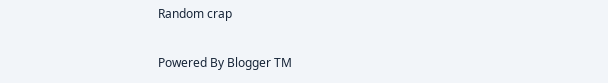Random crap

Powered By Blogger TM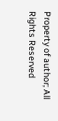Property of author; All Rights Reserved